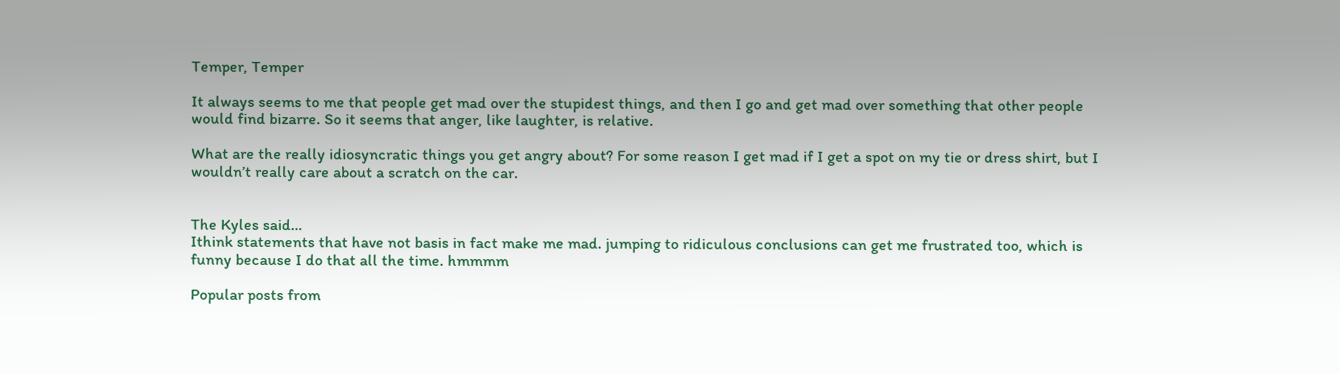Temper, Temper

It always seems to me that people get mad over the stupidest things, and then I go and get mad over something that other people would find bizarre. So it seems that anger, like laughter, is relative.

What are the really idiosyncratic things you get angry about? For some reason I get mad if I get a spot on my tie or dress shirt, but I wouldn’t really care about a scratch on the car.


The Kyles said…
Ithink statements that have not basis in fact make me mad. jumping to ridiculous conclusions can get me frustrated too, which is funny because I do that all the time. hmmmm

Popular posts from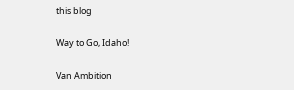this blog

Way to Go, Idaho!

Van Ambition